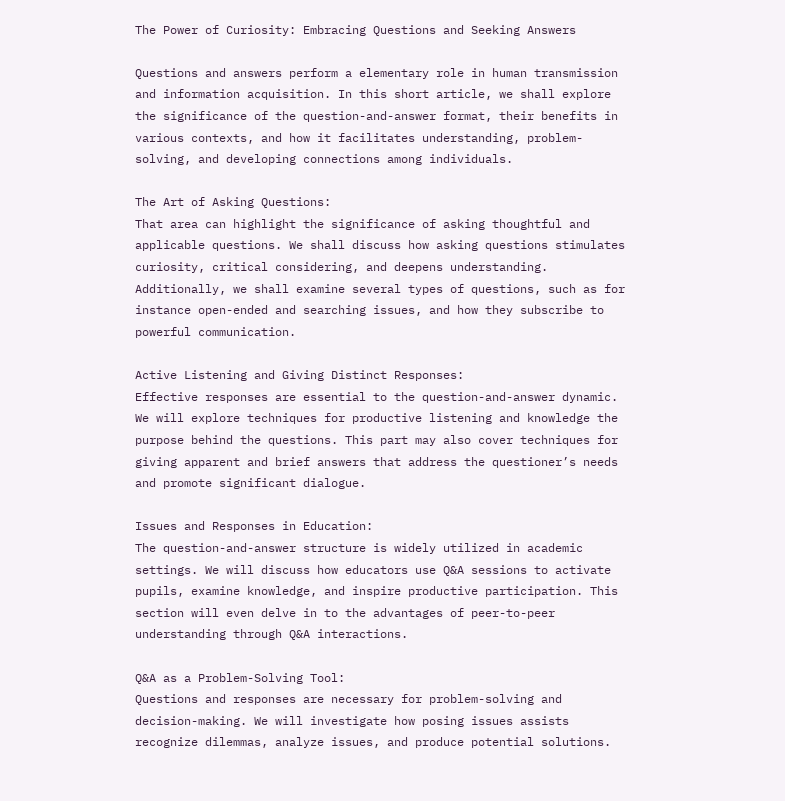The Power of Curiosity: Embracing Questions and Seeking Answers

Questions and answers perform a elementary role in human transmission and information acquisition. In this short article, we shall explore the significance of the question-and-answer format, their benefits in various contexts, and how it facilitates understanding, problem-solving, and developing connections among individuals.

The Art of Asking Questions:
That area can highlight the significance of asking thoughtful and applicable questions. We shall discuss how asking questions stimulates curiosity, critical considering, and deepens understanding. Additionally, we shall examine several types of questions, such as for instance open-ended and searching issues, and how they subscribe to powerful communication.

Active Listening and Giving Distinct Responses:
Effective responses are essential to the question-and-answer dynamic. We will explore techniques for productive listening and knowledge the purpose behind the questions. This part may also cover techniques for giving apparent and brief answers that address the questioner’s needs and promote significant dialogue.

Issues and Responses in Education:
The question-and-answer structure is widely utilized in academic settings. We will discuss how educators use Q&A sessions to activate pupils, examine knowledge, and inspire productive participation. This section will even delve in to the advantages of peer-to-peer understanding through Q&A interactions.

Q&A as a Problem-Solving Tool:
Questions and responses are necessary for problem-solving and decision-making. We will investigate how posing issues assists recognize dilemmas, analyze issues, and produce potential solutions.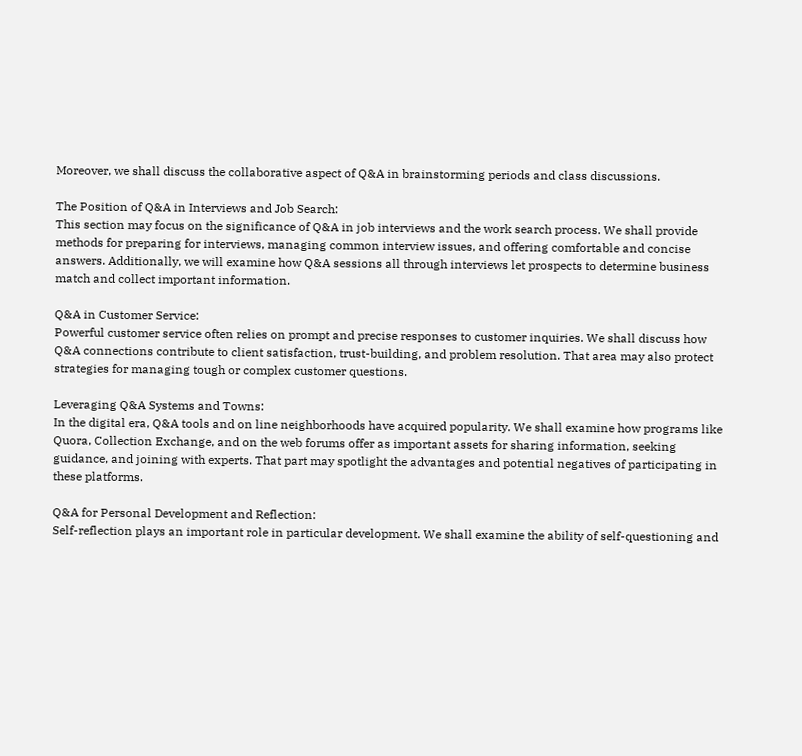Moreover, we shall discuss the collaborative aspect of Q&A in brainstorming periods and class discussions.

The Position of Q&A in Interviews and Job Search:
This section may focus on the significance of Q&A in job interviews and the work search process. We shall provide methods for preparing for interviews, managing common interview issues, and offering comfortable and concise answers. Additionally, we will examine how Q&A sessions all through interviews let prospects to determine business match and collect important information.

Q&A in Customer Service:
Powerful customer service often relies on prompt and precise responses to customer inquiries. We shall discuss how Q&A connections contribute to client satisfaction, trust-building, and problem resolution. That area may also protect strategies for managing tough or complex customer questions.

Leveraging Q&A Systems and Towns:
In the digital era, Q&A tools and on line neighborhoods have acquired popularity. We shall examine how programs like Quora, Collection Exchange, and on the web forums offer as important assets for sharing information, seeking guidance, and joining with experts. That part may spotlight the advantages and potential negatives of participating in these platforms.

Q&A for Personal Development and Reflection:
Self-reflection plays an important role in particular development. We shall examine the ability of self-questioning and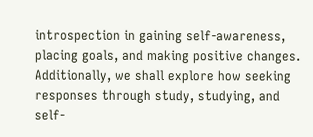introspection in gaining self-awareness, placing goals, and making positive changes. Additionally, we shall explore how seeking responses through study, studying, and self-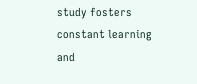study fosters constant learning and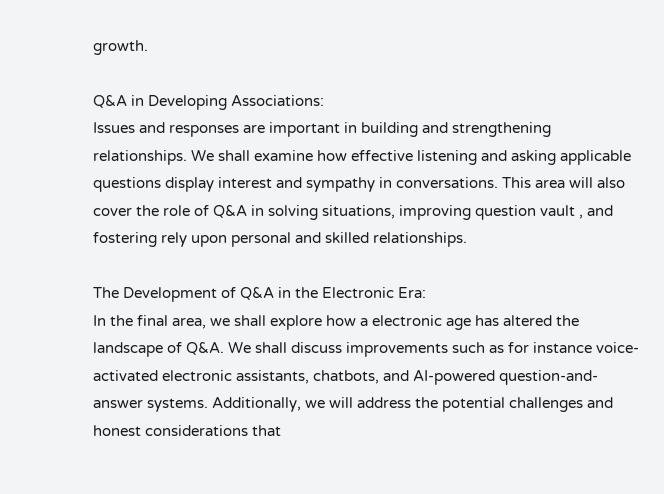growth.

Q&A in Developing Associations:
Issues and responses are important in building and strengthening relationships. We shall examine how effective listening and asking applicable questions display interest and sympathy in conversations. This area will also cover the role of Q&A in solving situations, improving question vault , and fostering rely upon personal and skilled relationships.

The Development of Q&A in the Electronic Era:
In the final area, we shall explore how a electronic age has altered the landscape of Q&A. We shall discuss improvements such as for instance voice-activated electronic assistants, chatbots, and AI-powered question-and-answer systems. Additionally, we will address the potential challenges and honest considerations that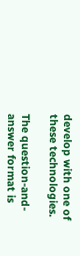develop with one of these technologies.

The question-and-answer format is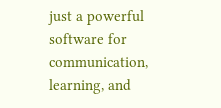just a powerful software for communication, learning, and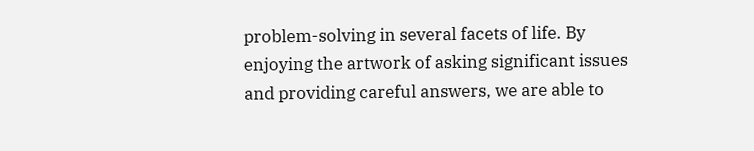problem-solving in several facets of life. By enjoying the artwork of asking significant issues and providing careful answers, we are able to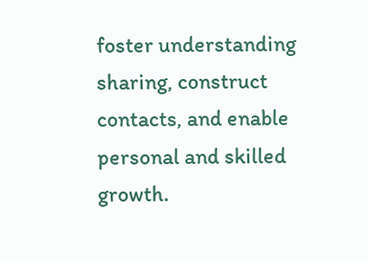foster understanding sharing, construct contacts, and enable personal and skilled growth.